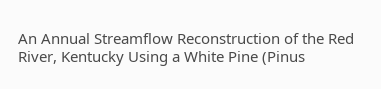An Annual Streamflow Reconstruction of the Red River, Kentucky Using a White Pine (Pinus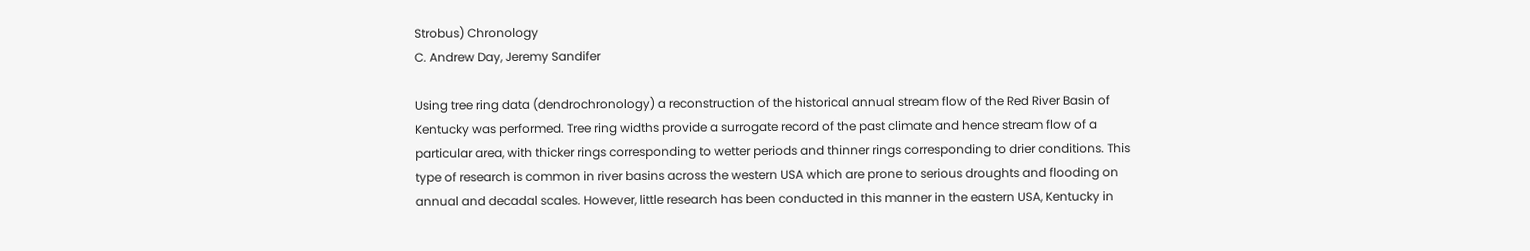Strobus) Chronology
C. Andrew Day, Jeremy Sandifer

Using tree ring data (dendrochronology) a reconstruction of the historical annual stream flow of the Red River Basin of Kentucky was performed. Tree ring widths provide a surrogate record of the past climate and hence stream flow of a particular area, with thicker rings corresponding to wetter periods and thinner rings corresponding to drier conditions. This type of research is common in river basins across the western USA which are prone to serious droughts and flooding on annual and decadal scales. However, little research has been conducted in this manner in the eastern USA, Kentucky in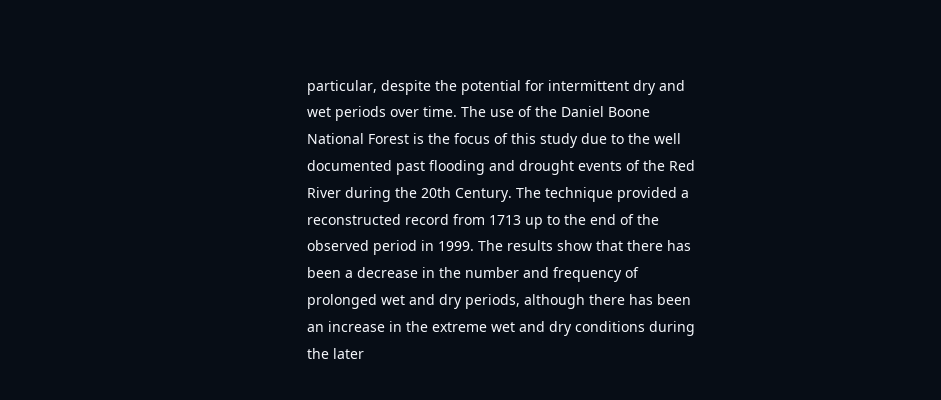particular, despite the potential for intermittent dry and wet periods over time. The use of the Daniel Boone National Forest is the focus of this study due to the well documented past flooding and drought events of the Red River during the 20th Century. The technique provided a reconstructed record from 1713 up to the end of the observed period in 1999. The results show that there has been a decrease in the number and frequency of prolonged wet and dry periods, although there has been an increase in the extreme wet and dry conditions during the later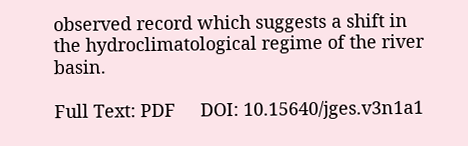observed record which suggests a shift in the hydroclimatological regime of the river basin.

Full Text: PDF     DOI: 10.15640/jges.v3n1a1